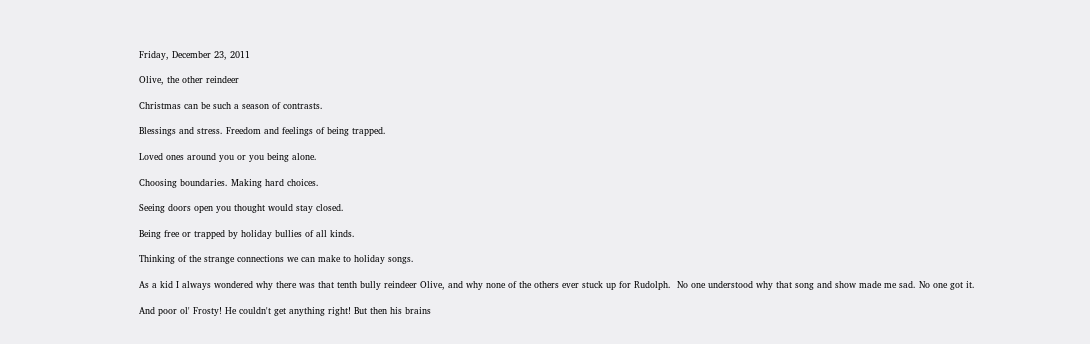Friday, December 23, 2011

Olive, the other reindeer

Christmas can be such a season of contrasts.

Blessings and stress. Freedom and feelings of being trapped.

Loved ones around you or you being alone.

Choosing boundaries. Making hard choices.

Seeing doors open you thought would stay closed.

Being free or trapped by holiday bullies of all kinds.

Thinking of the strange connections we can make to holiday songs.

As a kid I always wondered why there was that tenth bully reindeer Olive, and why none of the others ever stuck up for Rudolph.  No one understood why that song and show made me sad. No one got it.

And poor ol' Frosty! He couldn't get anything right! But then his brains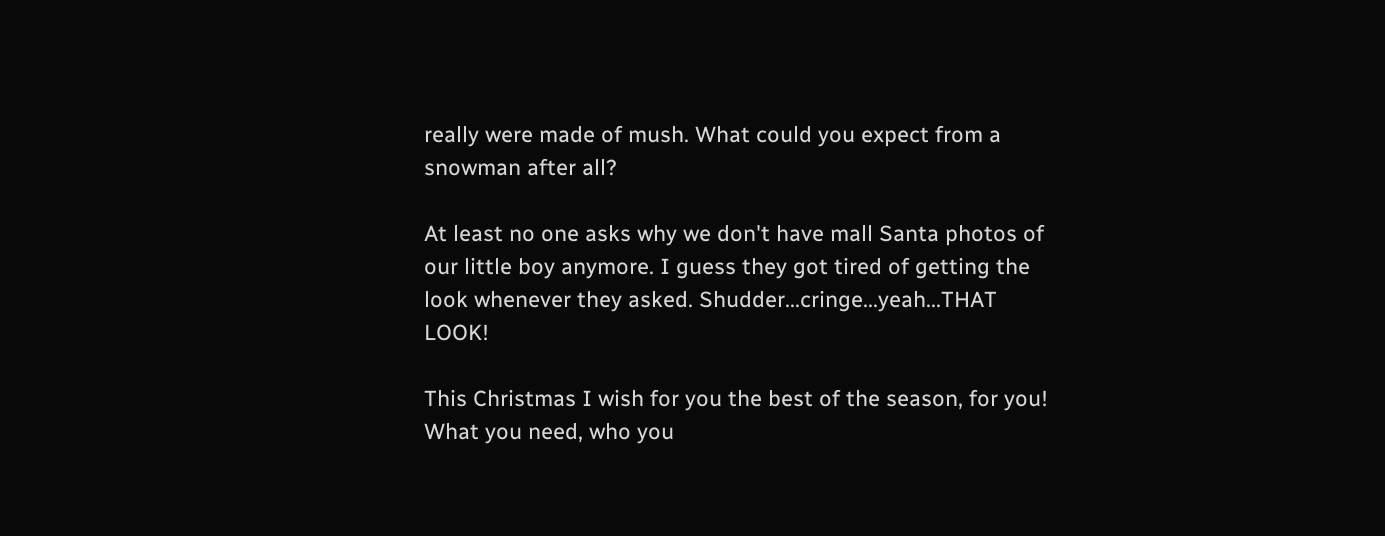really were made of mush. What could you expect from a snowman after all?

At least no one asks why we don't have mall Santa photos of our little boy anymore. I guess they got tired of getting the look whenever they asked. Shudder...cringe...yeah...THAT LOOK!

This Christmas I wish for you the best of the season, for you! What you need, who you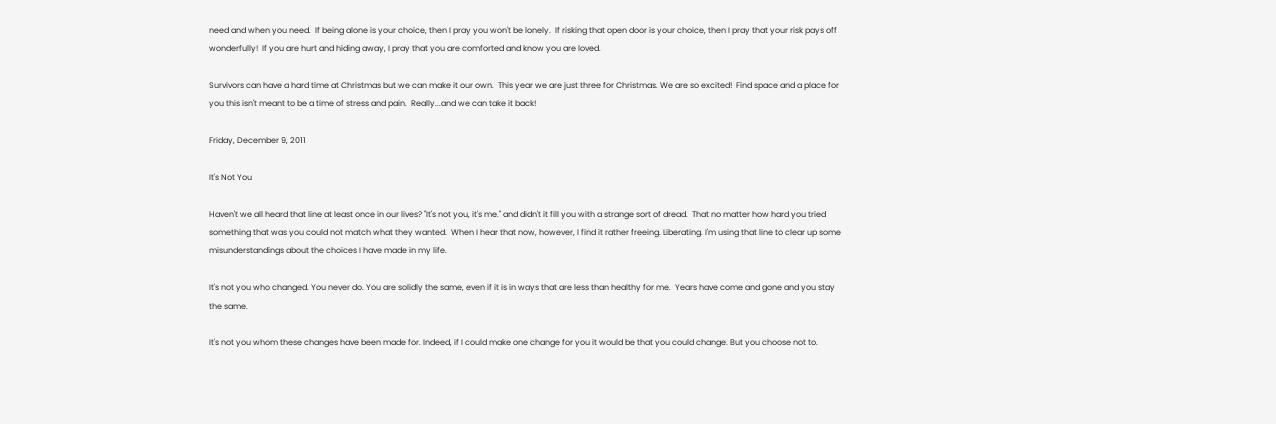need and when you need.  If being alone is your choice, then I pray you won't be lonely.  If risking that open door is your choice, then I pray that your risk pays off wonderfully!  If you are hurt and hiding away, I pray that you are comforted and know you are loved.

Survivors can have a hard time at Christmas but we can make it our own.  This year we are just three for Christmas. We are so excited!  Find space and a place for you this isn't meant to be a time of stress and pain.  Really...and we can take it back!

Friday, December 9, 2011

It's Not You

Haven't we all heard that line at least once in our lives? "It's not you, it's me." and didn't it fill you with a strange sort of dread.  That no matter how hard you tried something that was you could not match what they wanted.  When I hear that now, however, I find it rather freeing. Liberating. I'm using that line to clear up some misunderstandings about the choices I have made in my life.

It's not you who changed. You never do. You are solidly the same, even if it is in ways that are less than healthy for me.  Years have come and gone and you stay the same.

It's not you whom these changes have been made for. Indeed, if I could make one change for you it would be that you could change. But you choose not to.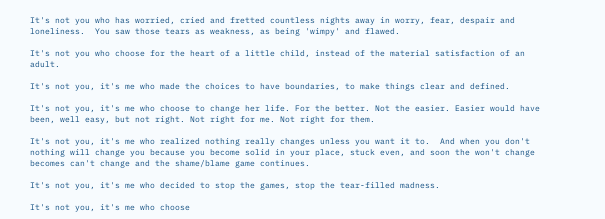It's not you who has worried, cried and fretted countless nights away in worry, fear, despair and loneliness.  You saw those tears as weakness, as being 'wimpy' and flawed.

It's not you who choose for the heart of a little child, instead of the material satisfaction of an adult.

It's not you, it's me who made the choices to have boundaries, to make things clear and defined.

It's not you, it's me who choose to change her life. For the better. Not the easier. Easier would have been, well easy, but not right. Not right for me. Not right for them.

It's not you, it's me who realized nothing really changes unless you want it to.  And when you don't nothing will change you because you become solid in your place, stuck even, and soon the won't change becomes can't change and the shame/blame game continues.

It's not you, it's me who decided to stop the games, stop the tear-filled madness.

It's not you, it's me who choose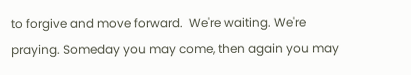to forgive and move forward.  We're waiting. We're praying. Someday you may come, then again you may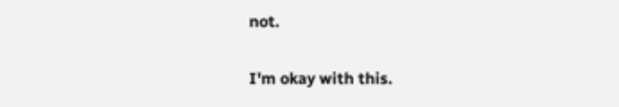not.

I'm okay with this.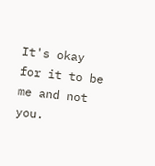It's okay for it to be me and not you.